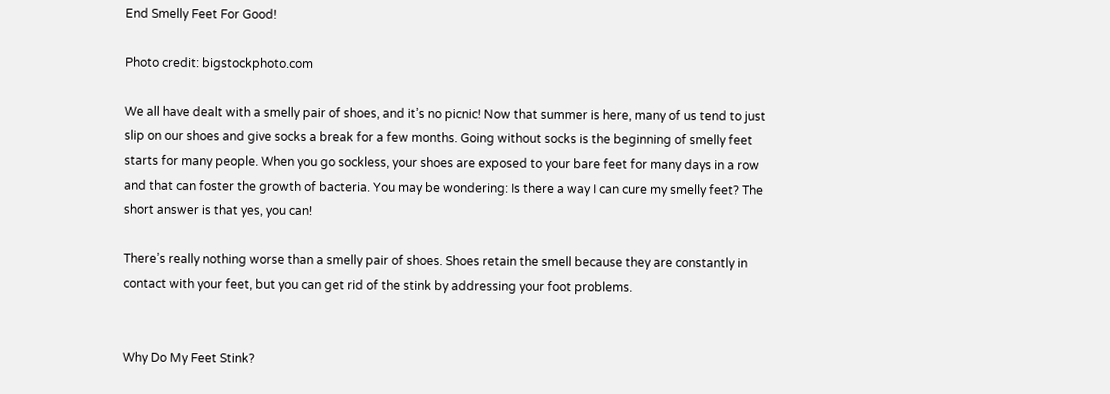End Smelly Feet For Good!

Photo credit: bigstockphoto.com

We all have dealt with a smelly pair of shoes, and it’s no picnic! Now that summer is here, many of us tend to just slip on our shoes and give socks a break for a few months. Going without socks is the beginning of smelly feet starts for many people. When you go sockless, your shoes are exposed to your bare feet for many days in a row and that can foster the growth of bacteria. You may be wondering: Is there a way I can cure my smelly feet? The short answer is that yes, you can!

There’s really nothing worse than a smelly pair of shoes. Shoes retain the smell because they are constantly in contact with your feet, but you can get rid of the stink by addressing your foot problems.


Why Do My Feet Stink?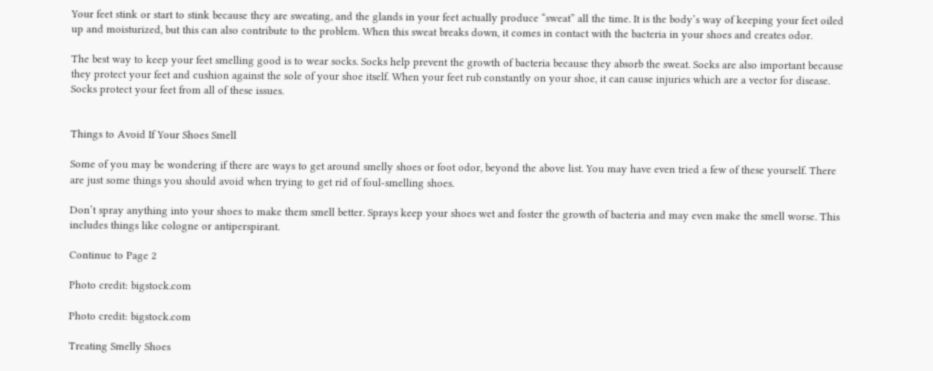Your feet stink or start to stink because they are sweating, and the glands in your feet actually produce “sweat” all the time. It is the body’s way of keeping your feet oiled up and moisturized, but this can also contribute to the problem. When this sweat breaks down, it comes in contact with the bacteria in your shoes and creates odor.

The best way to keep your feet smelling good is to wear socks. Socks help prevent the growth of bacteria because they absorb the sweat. Socks are also important because they protect your feet and cushion against the sole of your shoe itself. When your feet rub constantly on your shoe, it can cause injuries which are a vector for disease.   Socks protect your feet from all of these issues.


Things to Avoid If Your Shoes Smell

Some of you may be wondering if there are ways to get around smelly shoes or foot odor, beyond the above list. You may have even tried a few of these yourself. There are just some things you should avoid when trying to get rid of foul-smelling shoes.

Don’t spray anything into your shoes to make them smell better. Sprays keep your shoes wet and foster the growth of bacteria and may even make the smell worse. This includes things like cologne or antiperspirant.

Continue to Page 2

Photo credit: bigstock.com

Photo credit: bigstock.com

Treating Smelly Shoes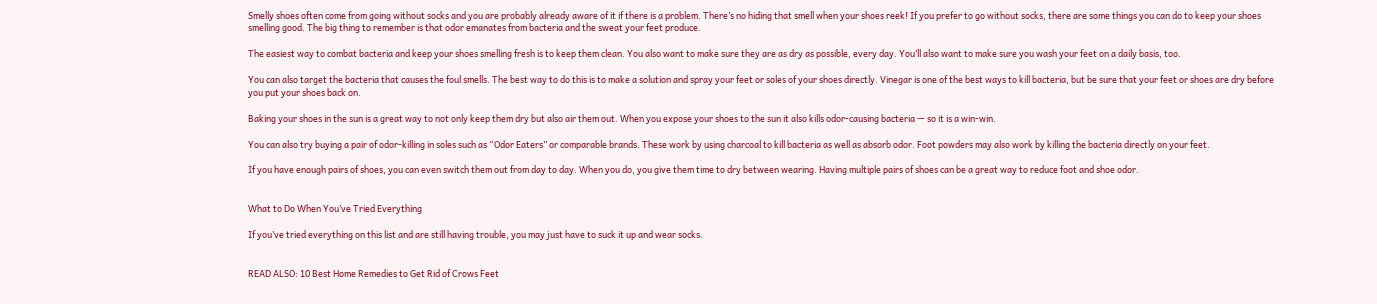Smelly shoes often come from going without socks and you are probably already aware of it if there is a problem. There’s no hiding that smell when your shoes reek! If you prefer to go without socks, there are some things you can do to keep your shoes smelling good. The big thing to remember is that odor emanates from bacteria and the sweat your feet produce.

The easiest way to combat bacteria and keep your shoes smelling fresh is to keep them clean. You also want to make sure they are as dry as possible, every day. You’ll also want to make sure you wash your feet on a daily basis, too.

You can also target the bacteria that causes the foul smells. The best way to do this is to make a solution and spray your feet or soles of your shoes directly. Vinegar is one of the best ways to kill bacteria, but be sure that your feet or shoes are dry before you put your shoes back on.

Baking your shoes in the sun is a great way to not only keep them dry but also air them out. When you expose your shoes to the sun it also kills odor-causing bacteria — so it is a win-win.

You can also try buying a pair of odor-killing in soles such as “Odor Eaters” or comparable brands. These work by using charcoal to kill bacteria as well as absorb odor. Foot powders may also work by killing the bacteria directly on your feet.

If you have enough pairs of shoes, you can even switch them out from day to day. When you do, you give them time to dry between wearing. Having multiple pairs of shoes can be a great way to reduce foot and shoe odor.


What to Do When You’ve Tried Everything

If you’ve tried everything on this list and are still having trouble, you may just have to suck it up and wear socks.


READ ALSO: 10 Best Home Remedies to Get Rid of Crows Feet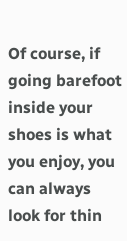Of course, if going barefoot inside your shoes is what you enjoy, you can always look for thin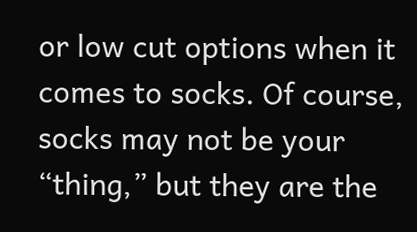or low cut options when it comes to socks. Of course, socks may not be your “thing,” but they are the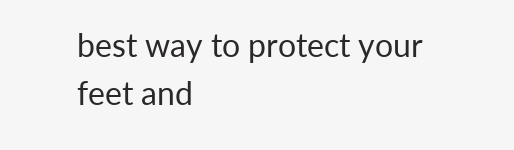best way to protect your feet and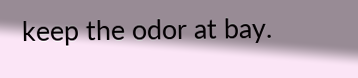keep the odor at bay.